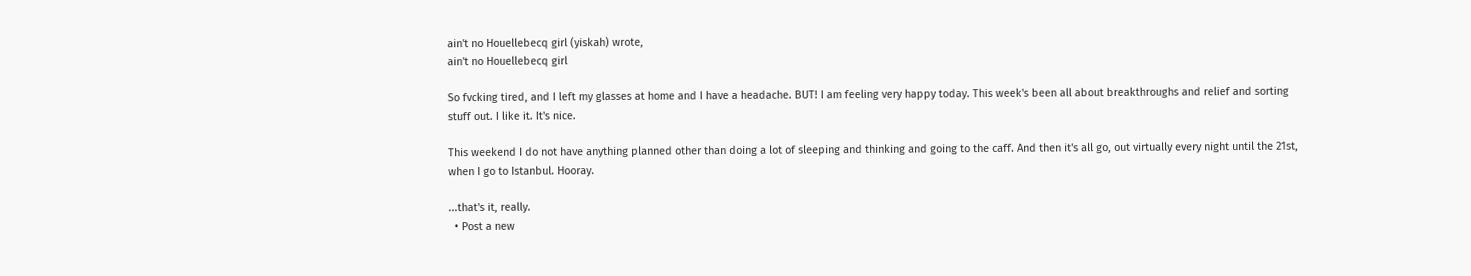ain't no Houellebecq girl (yiskah) wrote,
ain't no Houellebecq girl

So fvcking tired, and I left my glasses at home and I have a headache. BUT! I am feeling very happy today. This week's been all about breakthroughs and relief and sorting stuff out. I like it. It's nice.

This weekend I do not have anything planned other than doing a lot of sleeping and thinking and going to the caff. And then it's all go, out virtually every night until the 21st, when I go to Istanbul. Hooray.

...that's it, really.
  • Post a new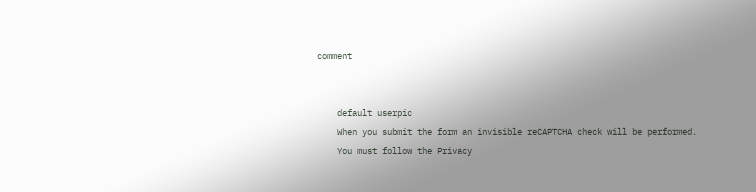comment


    default userpic
    When you submit the form an invisible reCAPTCHA check will be performed.
    You must follow the Privacy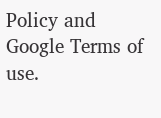Policy and Google Terms of use.